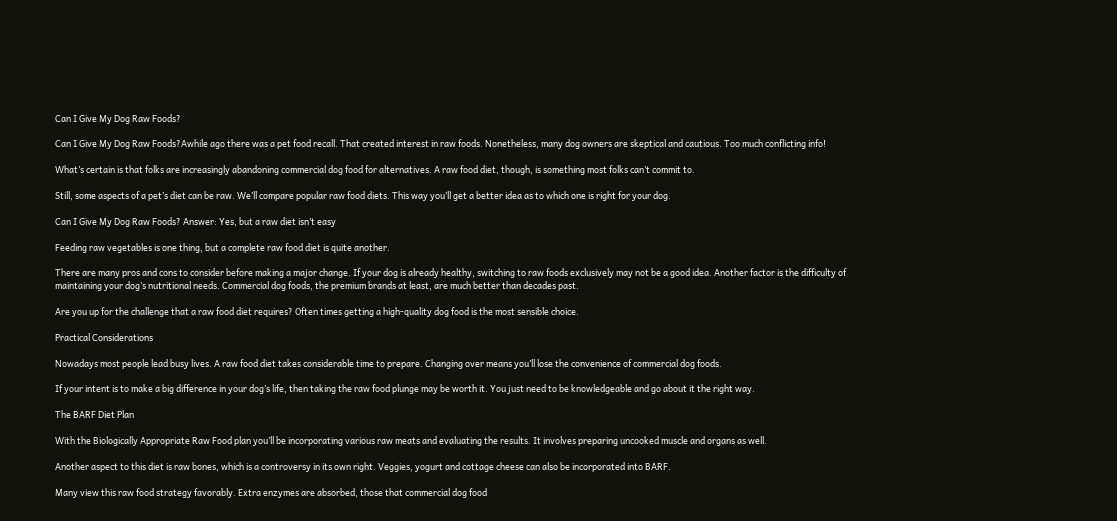Can I Give My Dog Raw Foods?

Can I Give My Dog Raw Foods?Awhile ago there was a pet food recall. That created interest in raw foods. Nonetheless, many dog owners are skeptical and cautious. Too much conflicting info!

What’s certain is that folks are increasingly abandoning commercial dog food for alternatives. A raw food diet, though, is something most folks can’t commit to.

Still, some aspects of a pet’s diet can be raw. We’ll compare popular raw food diets. This way you’ll get a better idea as to which one is right for your dog.

Can I Give My Dog Raw Foods? Answer: Yes, but a raw diet isn’t easy

Feeding raw vegetables is one thing, but a complete raw food diet is quite another.

There are many pros and cons to consider before making a major change. If your dog is already healthy, switching to raw foods exclusively may not be a good idea. Another factor is the difficulty of maintaining your dog’s nutritional needs. Commercial dog foods, the premium brands at least, are much better than decades past.

Are you up for the challenge that a raw food diet requires? Often times getting a high-quality dog food is the most sensible choice.

Practical Considerations

Nowadays most people lead busy lives. A raw food diet takes considerable time to prepare. Changing over means you’ll lose the convenience of commercial dog foods.

If your intent is to make a big difference in your dog’s life, then taking the raw food plunge may be worth it. You just need to be knowledgeable and go about it the right way.

The BARF Diet Plan

With the Biologically Appropriate Raw Food plan you’ll be incorporating various raw meats and evaluating the results. It involves preparing uncooked muscle and organs as well.

Another aspect to this diet is raw bones, which is a controversy in its own right. Veggies, yogurt and cottage cheese can also be incorporated into BARF.

Many view this raw food strategy favorably. Extra enzymes are absorbed, those that commercial dog food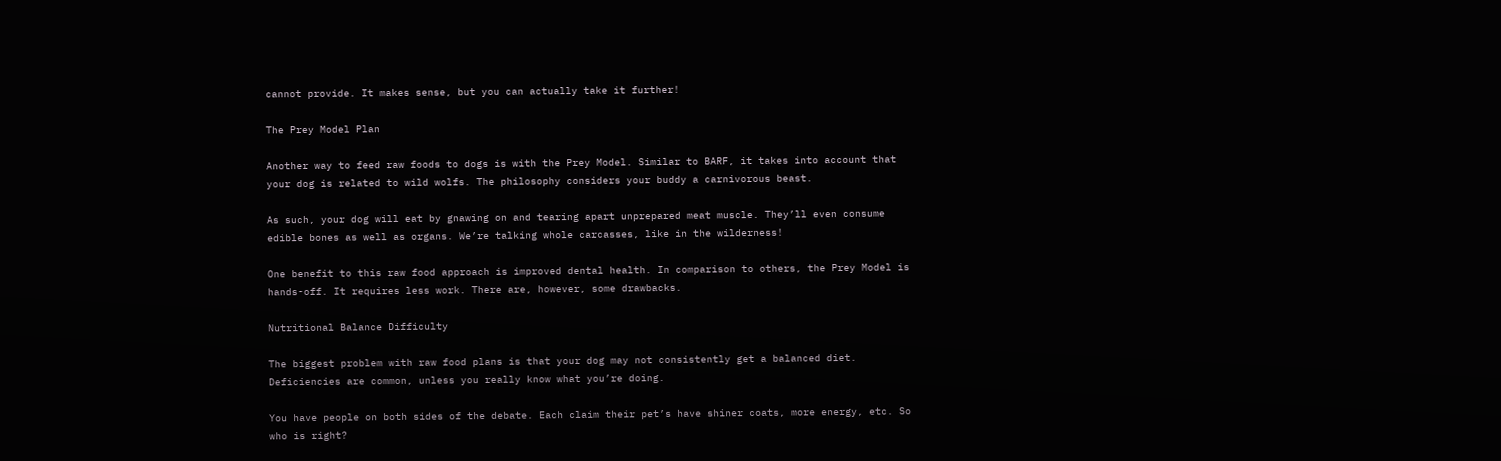cannot provide. It makes sense, but you can actually take it further!

The Prey Model Plan

Another way to feed raw foods to dogs is with the Prey Model. Similar to BARF, it takes into account that your dog is related to wild wolfs. The philosophy considers your buddy a carnivorous beast.

As such, your dog will eat by gnawing on and tearing apart unprepared meat muscle. They’ll even consume edible bones as well as organs. We’re talking whole carcasses, like in the wilderness!

One benefit to this raw food approach is improved dental health. In comparison to others, the Prey Model is hands-off. It requires less work. There are, however, some drawbacks.

Nutritional Balance Difficulty

The biggest problem with raw food plans is that your dog may not consistently get a balanced diet. Deficiencies are common, unless you really know what you’re doing.

You have people on both sides of the debate. Each claim their pet’s have shiner coats, more energy, etc. So who is right?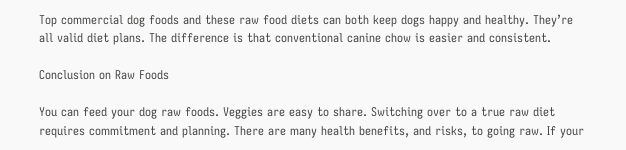Top commercial dog foods and these raw food diets can both keep dogs happy and healthy. They’re all valid diet plans. The difference is that conventional canine chow is easier and consistent.

Conclusion on Raw Foods

You can feed your dog raw foods. Veggies are easy to share. Switching over to a true raw diet requires commitment and planning. There are many health benefits, and risks, to going raw. If your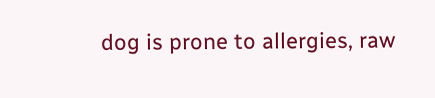dog is prone to allergies, raw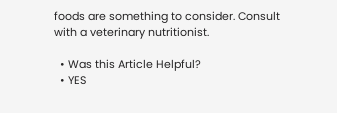foods are something to consider. Consult with a veterinary nutritionist.

  • Was this Article Helpful?
  • YES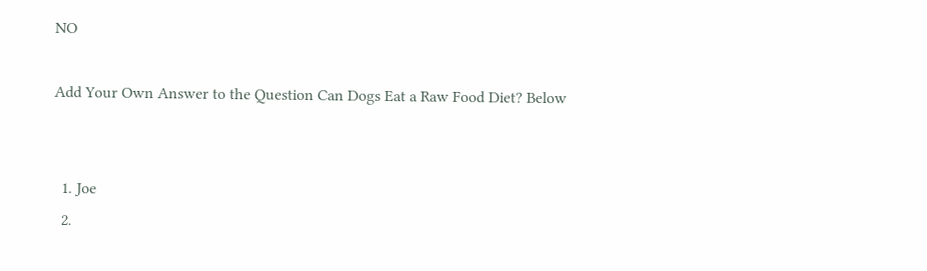NO

Add Your Own Answer to the Question Can Dogs Eat a Raw Food Diet? Below


  1. Joe
  2.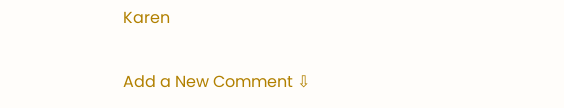Karen

Add a New Comment ⇩